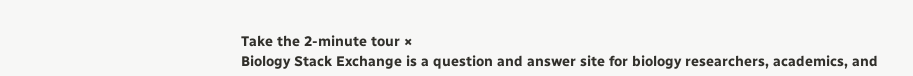Take the 2-minute tour ×
Biology Stack Exchange is a question and answer site for biology researchers, academics, and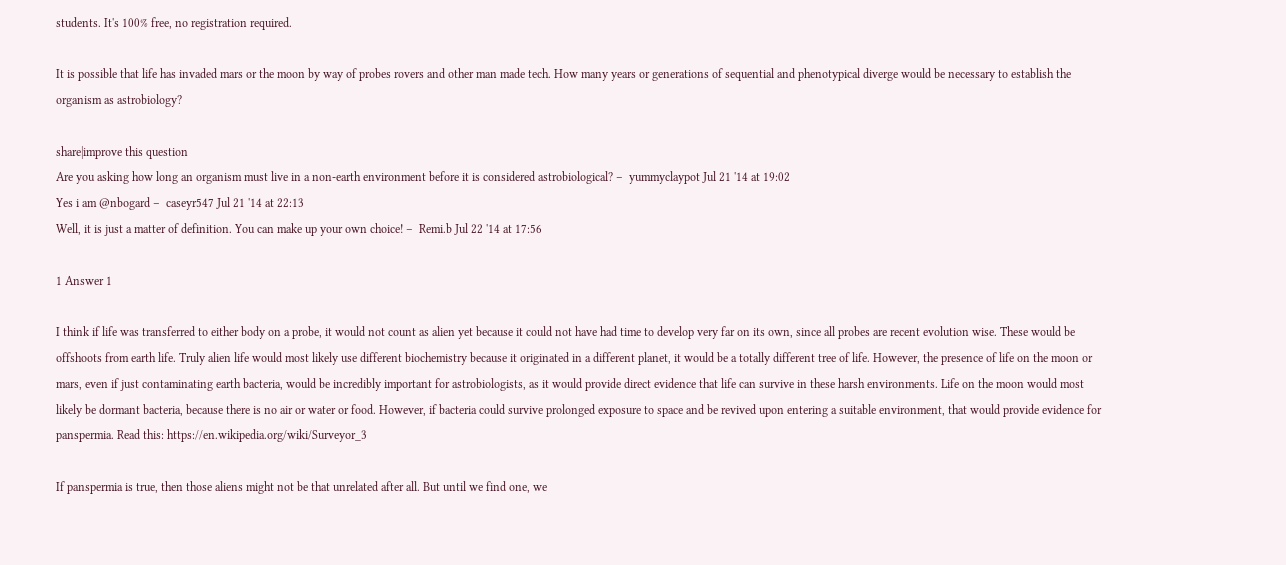students. It's 100% free, no registration required.

It is possible that life has invaded mars or the moon by way of probes rovers and other man made tech. How many years or generations of sequential and phenotypical diverge would be necessary to establish the organism as astrobiology?

share|improve this question
Are you asking how long an organism must live in a non-earth environment before it is considered astrobiological? –  yummyclaypot Jul 21 '14 at 19:02
Yes i am @nbogard –  caseyr547 Jul 21 '14 at 22:13
Well, it is just a matter of definition. You can make up your own choice! –  Remi.b Jul 22 '14 at 17:56

1 Answer 1

I think if life was transferred to either body on a probe, it would not count as alien yet because it could not have had time to develop very far on its own, since all probes are recent evolution wise. These would be offshoots from earth life. Truly alien life would most likely use different biochemistry because it originated in a different planet, it would be a totally different tree of life. However, the presence of life on the moon or mars, even if just contaminating earth bacteria, would be incredibly important for astrobiologists, as it would provide direct evidence that life can survive in these harsh environments. Life on the moon would most likely be dormant bacteria, because there is no air or water or food. However, if bacteria could survive prolonged exposure to space and be revived upon entering a suitable environment, that would provide evidence for panspermia. Read this: https://en.wikipedia.org/wiki/Surveyor_3

If panspermia is true, then those aliens might not be that unrelated after all. But until we find one, we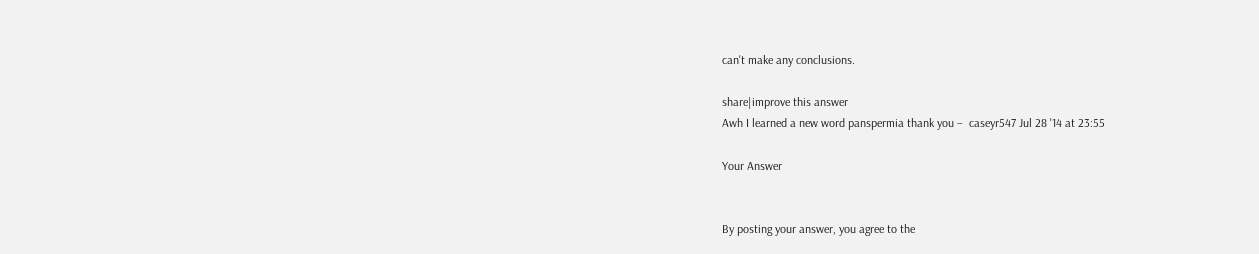can't make any conclusions.

share|improve this answer
Awh I learned a new word panspermia thank you –  caseyr547 Jul 28 '14 at 23:55

Your Answer


By posting your answer, you agree to the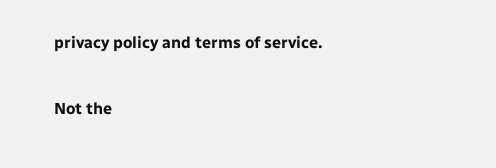privacy policy and terms of service.

Not the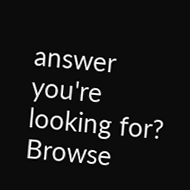answer you're looking for? Browse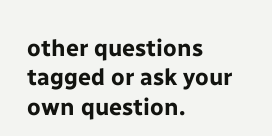other questions tagged or ask your own question.